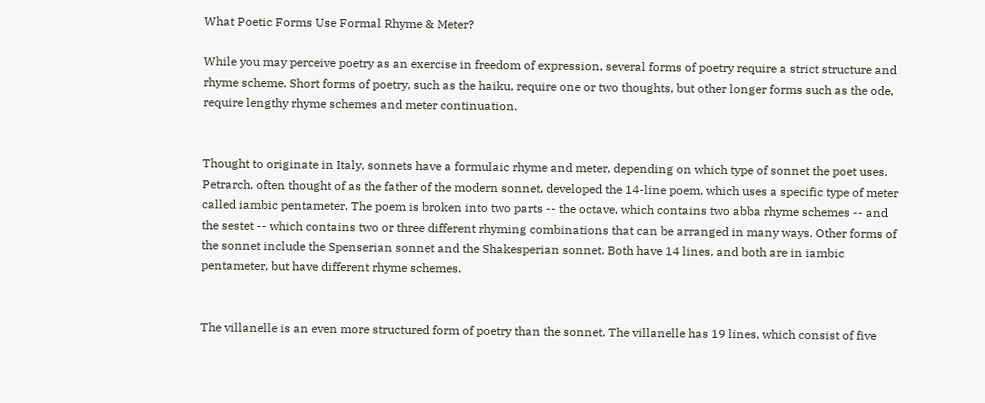What Poetic Forms Use Formal Rhyme & Meter?

While you may perceive poetry as an exercise in freedom of expression, several forms of poetry require a strict structure and rhyme scheme. Short forms of poetry, such as the haiku, require one or two thoughts, but other longer forms such as the ode, require lengthy rhyme schemes and meter continuation.


Thought to originate in Italy, sonnets have a formulaic rhyme and meter, depending on which type of sonnet the poet uses. Petrarch, often thought of as the father of the modern sonnet, developed the 14-line poem, which uses a specific type of meter called iambic pentameter. The poem is broken into two parts -- the octave, which contains two abba rhyme schemes -- and the sestet -- which contains two or three different rhyming combinations that can be arranged in many ways. Other forms of the sonnet include the Spenserian sonnet and the Shakesperian sonnet. Both have 14 lines, and both are in iambic pentameter, but have different rhyme schemes.


The villanelle is an even more structured form of poetry than the sonnet. The villanelle has 19 lines, which consist of five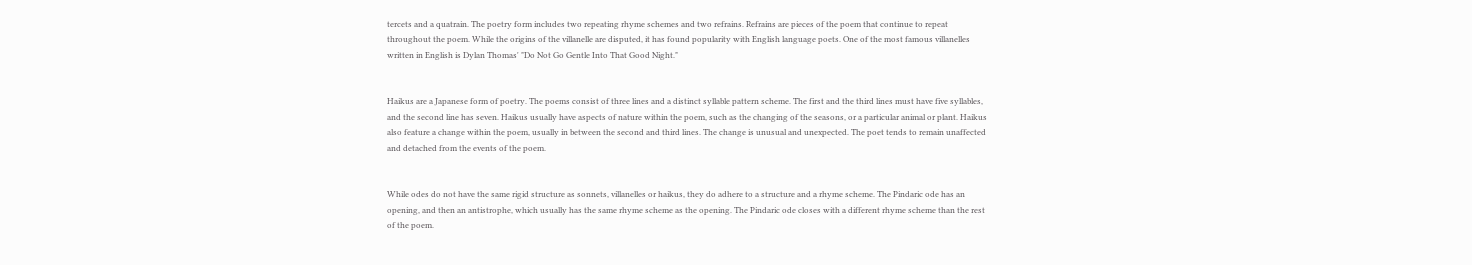tercets and a quatrain. The poetry form includes two repeating rhyme schemes and two refrains. Refrains are pieces of the poem that continue to repeat throughout the poem. While the origins of the villanelle are disputed, it has found popularity with English language poets. One of the most famous villanelles written in English is Dylan Thomas' "Do Not Go Gentle Into That Good Night."


Haikus are a Japanese form of poetry. The poems consist of three lines and a distinct syllable pattern scheme. The first and the third lines must have five syllables, and the second line has seven. Haikus usually have aspects of nature within the poem, such as the changing of the seasons, or a particular animal or plant. Haikus also feature a change within the poem, usually in between the second and third lines. The change is unusual and unexpected. The poet tends to remain unaffected and detached from the events of the poem.


While odes do not have the same rigid structure as sonnets, villanelles or haikus, they do adhere to a structure and a rhyme scheme. The Pindaric ode has an opening, and then an antistrophe, which usually has the same rhyme scheme as the opening. The Pindaric ode closes with a different rhyme scheme than the rest of the poem.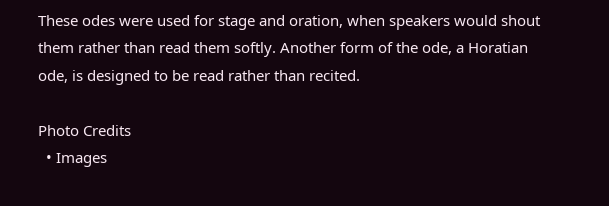These odes were used for stage and oration, when speakers would shout them rather than read them softly. Another form of the ode, a Horatian ode, is designed to be read rather than recited.

Photo Credits
  • Images